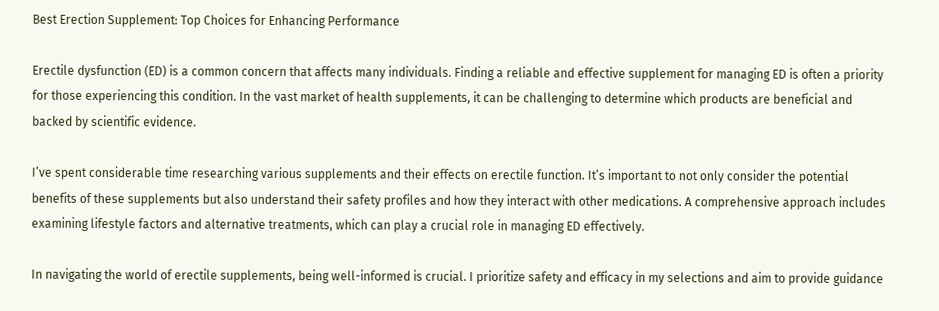Best Erection Supplement: Top Choices for Enhancing Performance

Erectile dysfunction (ED) is a common concern that affects many individuals. Finding a reliable and effective supplement for managing ED is often a priority for those experiencing this condition. In the vast market of health supplements, it can be challenging to determine which products are beneficial and backed by scientific evidence.

I’ve spent considerable time researching various supplements and their effects on erectile function. It’s important to not only consider the potential benefits of these supplements but also understand their safety profiles and how they interact with other medications. A comprehensive approach includes examining lifestyle factors and alternative treatments, which can play a crucial role in managing ED effectively.

In navigating the world of erectile supplements, being well-informed is crucial. I prioritize safety and efficacy in my selections and aim to provide guidance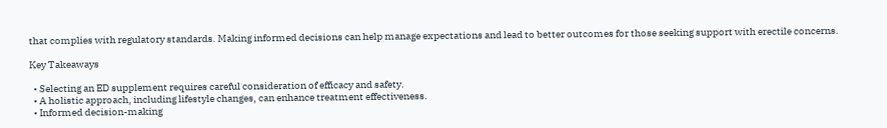that complies with regulatory standards. Making informed decisions can help manage expectations and lead to better outcomes for those seeking support with erectile concerns.

Key Takeaways

  • Selecting an ED supplement requires careful consideration of efficacy and safety.
  • A holistic approach, including lifestyle changes, can enhance treatment effectiveness.
  • Informed decision-making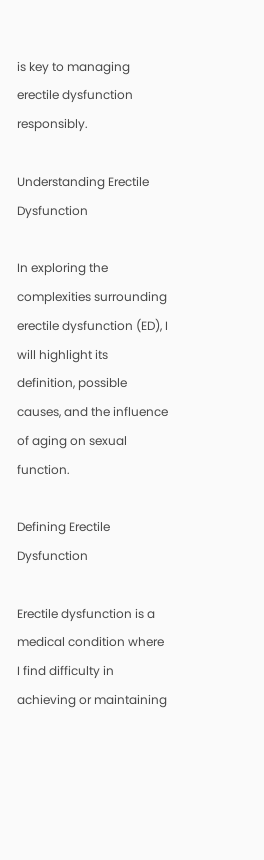is key to managing erectile dysfunction responsibly.

Understanding Erectile Dysfunction

In exploring the complexities surrounding erectile dysfunction (ED), I will highlight its definition, possible causes, and the influence of aging on sexual function.

Defining Erectile Dysfunction

Erectile dysfunction is a medical condition where I find difficulty in achieving or maintaining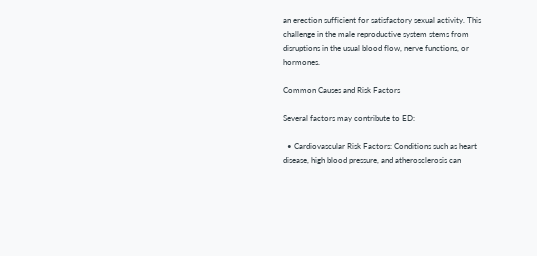an erection sufficient for satisfactory sexual activity. This challenge in the male reproductive system stems from disruptions in the usual blood flow, nerve functions, or hormones.

Common Causes and Risk Factors

Several factors may contribute to ED:

  • Cardiovascular Risk Factors: Conditions such as heart disease, high blood pressure, and atherosclerosis can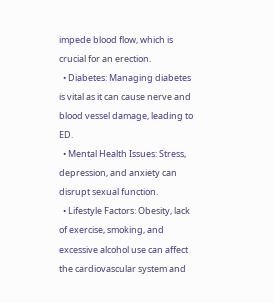impede blood flow, which is crucial for an erection.
  • Diabetes: Managing diabetes is vital as it can cause nerve and blood vessel damage, leading to ED.
  • Mental Health Issues: Stress, depression, and anxiety can disrupt sexual function.
  • Lifestyle Factors: Obesity, lack of exercise, smoking, and excessive alcohol use can affect the cardiovascular system and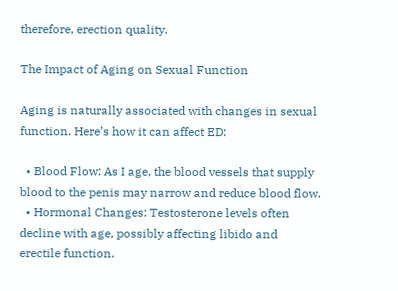therefore, erection quality.

The Impact of Aging on Sexual Function

Aging is naturally associated with changes in sexual function. Here’s how it can affect ED:

  • Blood Flow: As I age, the blood vessels that supply blood to the penis may narrow and reduce blood flow.
  • Hormonal Changes: Testosterone levels often decline with age, possibly affecting libido and erectile function.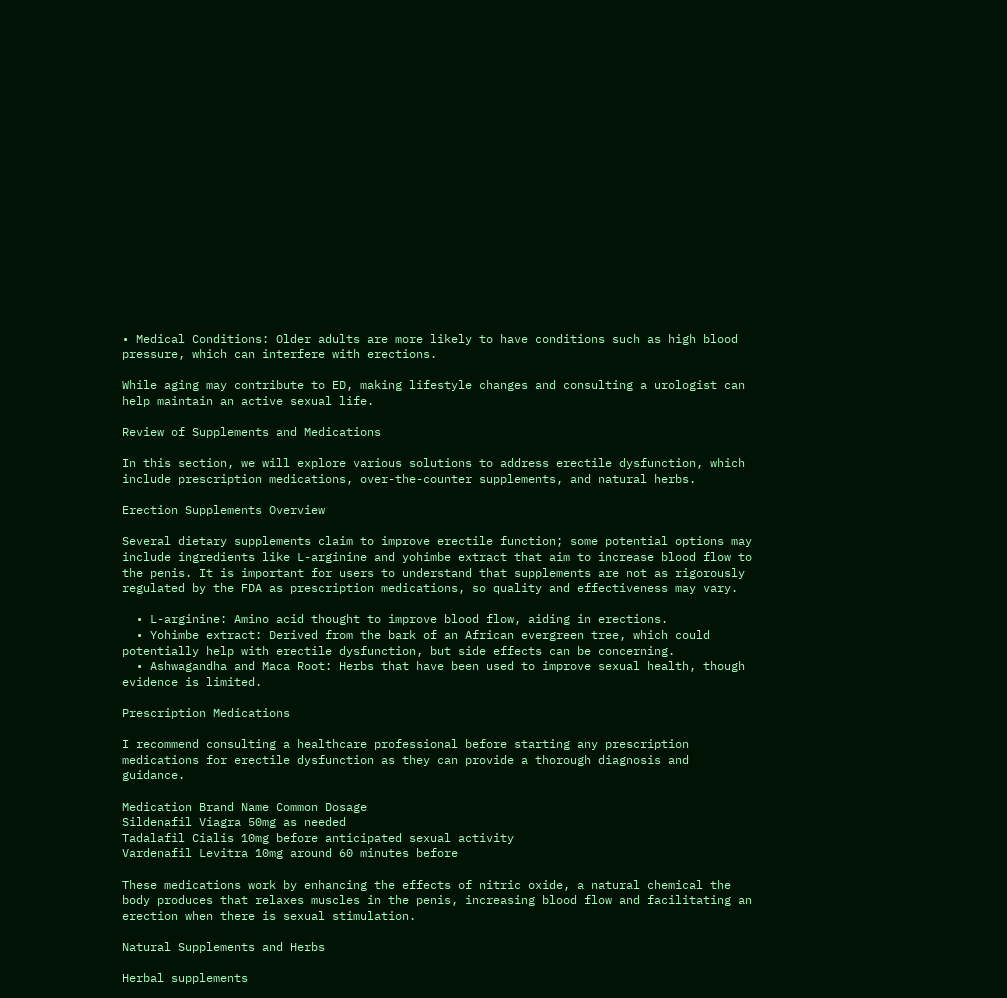• Medical Conditions: Older adults are more likely to have conditions such as high blood pressure, which can interfere with erections.

While aging may contribute to ED, making lifestyle changes and consulting a urologist can help maintain an active sexual life.

Review of Supplements and Medications

In this section, we will explore various solutions to address erectile dysfunction, which include prescription medications, over-the-counter supplements, and natural herbs.

Erection Supplements Overview

Several dietary supplements claim to improve erectile function; some potential options may include ingredients like L-arginine and yohimbe extract that aim to increase blood flow to the penis. It is important for users to understand that supplements are not as rigorously regulated by the FDA as prescription medications, so quality and effectiveness may vary.

  • L-arginine: Amino acid thought to improve blood flow, aiding in erections.
  • Yohimbe extract: Derived from the bark of an African evergreen tree, which could potentially help with erectile dysfunction, but side effects can be concerning.
  • Ashwagandha and Maca Root: Herbs that have been used to improve sexual health, though evidence is limited.

Prescription Medications

I recommend consulting a healthcare professional before starting any prescription medications for erectile dysfunction as they can provide a thorough diagnosis and guidance.

Medication Brand Name Common Dosage
Sildenafil Viagra 50mg as needed
Tadalafil Cialis 10mg before anticipated sexual activity
Vardenafil Levitra 10mg around 60 minutes before

These medications work by enhancing the effects of nitric oxide, a natural chemical the body produces that relaxes muscles in the penis, increasing blood flow and facilitating an erection when there is sexual stimulation.

Natural Supplements and Herbs

Herbal supplements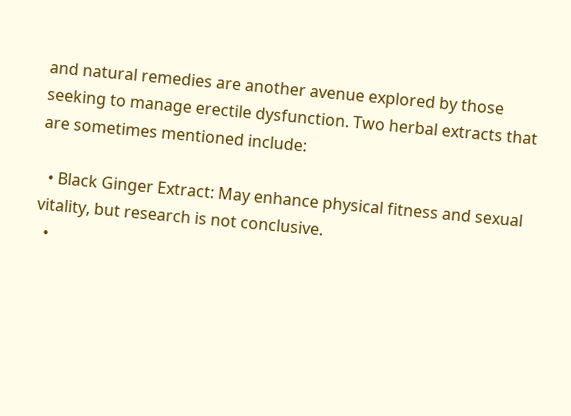and natural remedies are another avenue explored by those seeking to manage erectile dysfunction. Two herbal extracts that are sometimes mentioned include:

  • Black Ginger Extract: May enhance physical fitness and sexual vitality, but research is not conclusive.
  •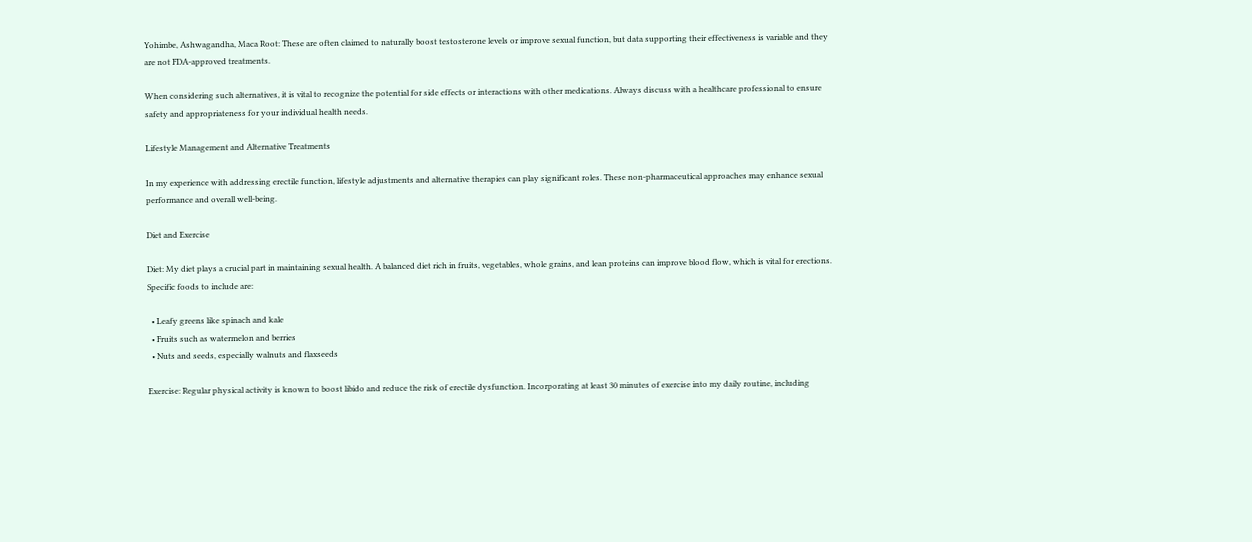Yohimbe, Ashwagandha, Maca Root: These are often claimed to naturally boost testosterone levels or improve sexual function, but data supporting their effectiveness is variable and they are not FDA-approved treatments.

When considering such alternatives, it is vital to recognize the potential for side effects or interactions with other medications. Always discuss with a healthcare professional to ensure safety and appropriateness for your individual health needs.

Lifestyle Management and Alternative Treatments

In my experience with addressing erectile function, lifestyle adjustments and alternative therapies can play significant roles. These non-pharmaceutical approaches may enhance sexual performance and overall well-being.

Diet and Exercise

Diet: My diet plays a crucial part in maintaining sexual health. A balanced diet rich in fruits, vegetables, whole grains, and lean proteins can improve blood flow, which is vital for erections. Specific foods to include are:

  • Leafy greens like spinach and kale
  • Fruits such as watermelon and berries
  • Nuts and seeds, especially walnuts and flaxseeds

Exercise: Regular physical activity is known to boost libido and reduce the risk of erectile dysfunction. Incorporating at least 30 minutes of exercise into my daily routine, including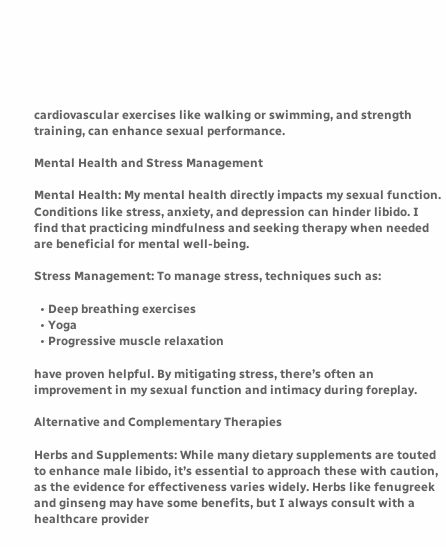cardiovascular exercises like walking or swimming, and strength training, can enhance sexual performance.

Mental Health and Stress Management

Mental Health: My mental health directly impacts my sexual function. Conditions like stress, anxiety, and depression can hinder libido. I find that practicing mindfulness and seeking therapy when needed are beneficial for mental well-being.

Stress Management: To manage stress, techniques such as:

  • Deep breathing exercises
  • Yoga
  • Progressive muscle relaxation

have proven helpful. By mitigating stress, there’s often an improvement in my sexual function and intimacy during foreplay.

Alternative and Complementary Therapies

Herbs and Supplements: While many dietary supplements are touted to enhance male libido, it’s essential to approach these with caution, as the evidence for effectiveness varies widely. Herbs like fenugreek and ginseng may have some benefits, but I always consult with a healthcare provider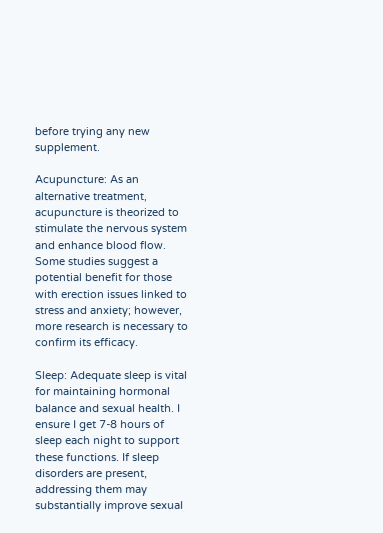before trying any new supplement.

Acupuncture: As an alternative treatment, acupuncture is theorized to stimulate the nervous system and enhance blood flow. Some studies suggest a potential benefit for those with erection issues linked to stress and anxiety; however, more research is necessary to confirm its efficacy.

Sleep: Adequate sleep is vital for maintaining hormonal balance and sexual health. I ensure I get 7-8 hours of sleep each night to support these functions. If sleep disorders are present, addressing them may substantially improve sexual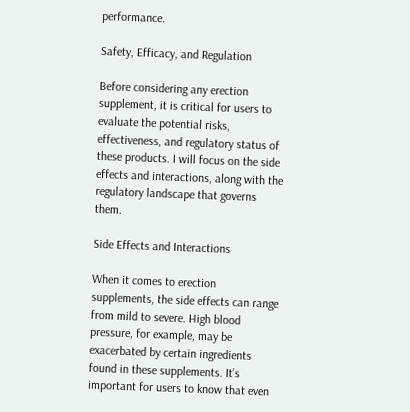performance.

Safety, Efficacy, and Regulation

Before considering any erection supplement, it is critical for users to evaluate the potential risks, effectiveness, and regulatory status of these products. I will focus on the side effects and interactions, along with the regulatory landscape that governs them.

Side Effects and Interactions

When it comes to erection supplements, the side effects can range from mild to severe. High blood pressure, for example, may be exacerbated by certain ingredients found in these supplements. It’s important for users to know that even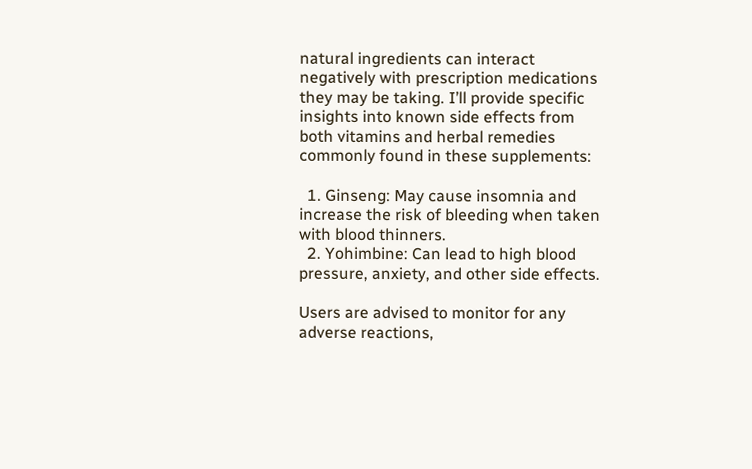natural ingredients can interact negatively with prescription medications they may be taking. I’ll provide specific insights into known side effects from both vitamins and herbal remedies commonly found in these supplements:

  1. Ginseng: May cause insomnia and increase the risk of bleeding when taken with blood thinners.
  2. Yohimbine: Can lead to high blood pressure, anxiety, and other side effects.

Users are advised to monitor for any adverse reactions,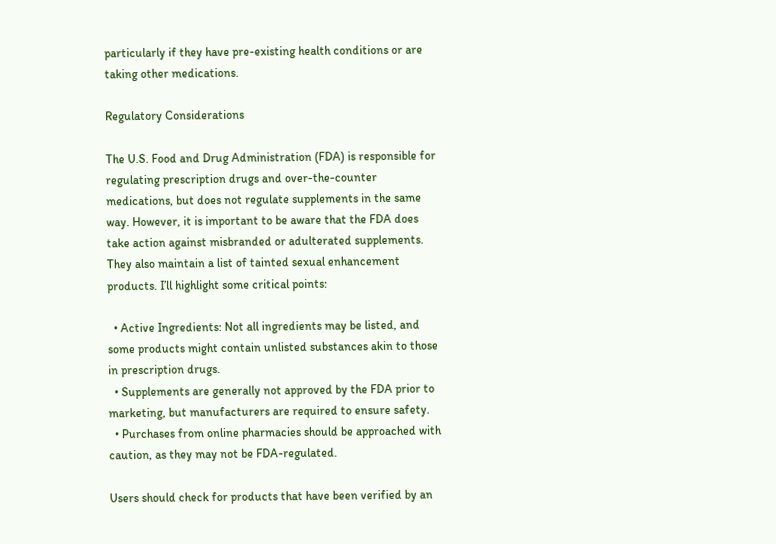particularly if they have pre-existing health conditions or are taking other medications.

Regulatory Considerations

The U.S. Food and Drug Administration (FDA) is responsible for regulating prescription drugs and over-the-counter medications, but does not regulate supplements in the same way. However, it is important to be aware that the FDA does take action against misbranded or adulterated supplements. They also maintain a list of tainted sexual enhancement products. I’ll highlight some critical points:

  • Active Ingredients: Not all ingredients may be listed, and some products might contain unlisted substances akin to those in prescription drugs.
  • Supplements are generally not approved by the FDA prior to marketing, but manufacturers are required to ensure safety.
  • Purchases from online pharmacies should be approached with caution, as they may not be FDA-regulated.

Users should check for products that have been verified by an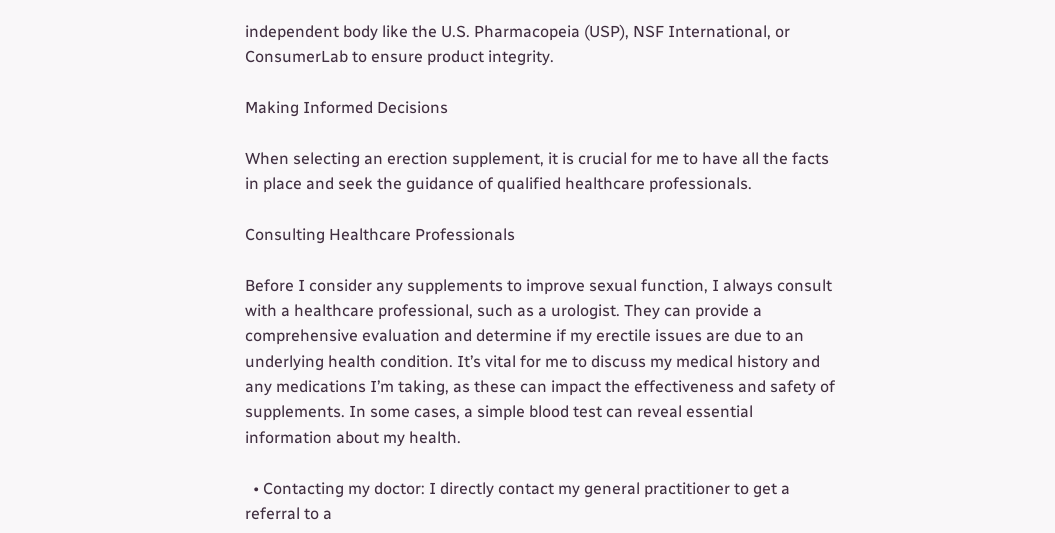independent body like the U.S. Pharmacopeia (USP), NSF International, or ConsumerLab to ensure product integrity.

Making Informed Decisions

When selecting an erection supplement, it is crucial for me to have all the facts in place and seek the guidance of qualified healthcare professionals.

Consulting Healthcare Professionals

Before I consider any supplements to improve sexual function, I always consult with a healthcare professional, such as a urologist. They can provide a comprehensive evaluation and determine if my erectile issues are due to an underlying health condition. It’s vital for me to discuss my medical history and any medications I’m taking, as these can impact the effectiveness and safety of supplements. In some cases, a simple blood test can reveal essential information about my health.

  • Contacting my doctor: I directly contact my general practitioner to get a referral to a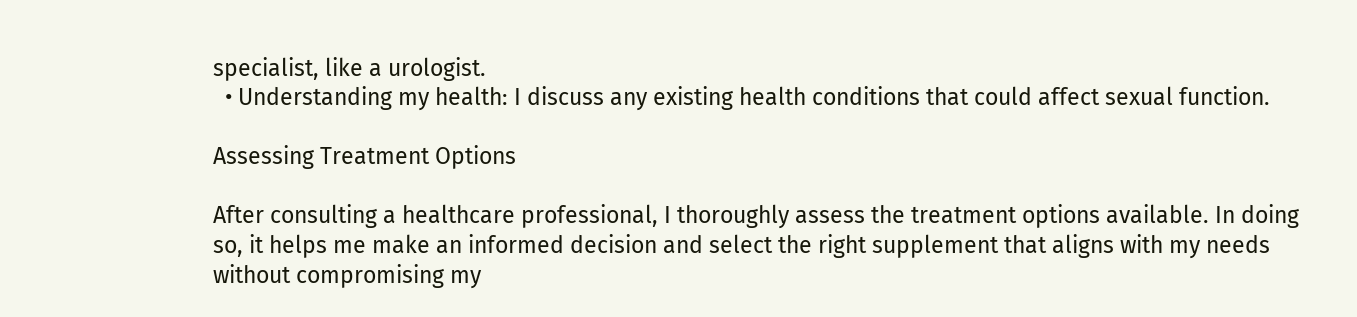specialist, like a urologist.
  • Understanding my health: I discuss any existing health conditions that could affect sexual function.

Assessing Treatment Options

After consulting a healthcare professional, I thoroughly assess the treatment options available. In doing so, it helps me make an informed decision and select the right supplement that aligns with my needs without compromising my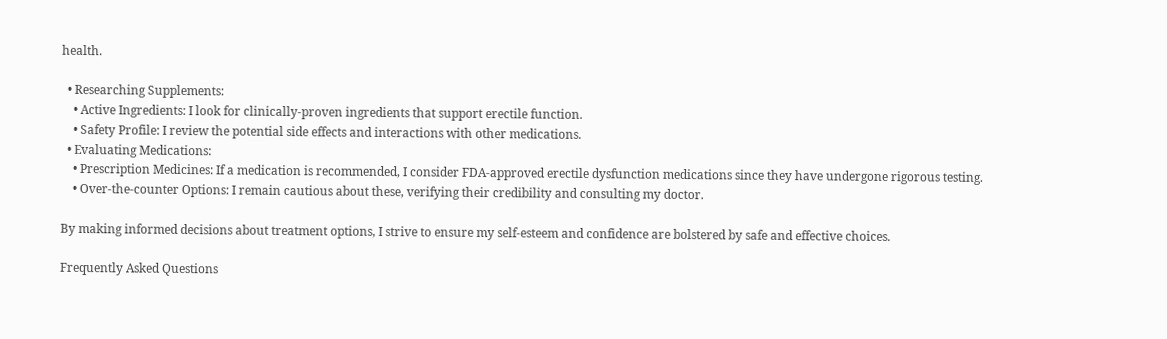health.

  • Researching Supplements:
    • Active Ingredients: I look for clinically-proven ingredients that support erectile function.
    • Safety Profile: I review the potential side effects and interactions with other medications.
  • Evaluating Medications:
    • Prescription Medicines: If a medication is recommended, I consider FDA-approved erectile dysfunction medications since they have undergone rigorous testing.
    • Over-the-counter Options: I remain cautious about these, verifying their credibility and consulting my doctor.

By making informed decisions about treatment options, I strive to ensure my self-esteem and confidence are bolstered by safe and effective choices.

Frequently Asked Questions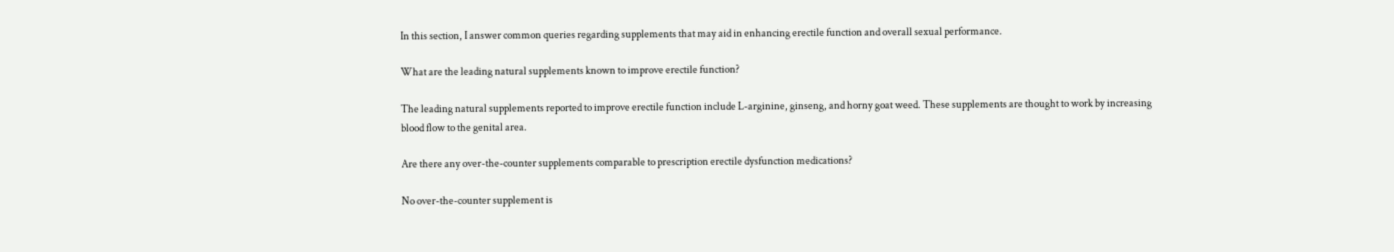In this section, I answer common queries regarding supplements that may aid in enhancing erectile function and overall sexual performance.

What are the leading natural supplements known to improve erectile function?

The leading natural supplements reported to improve erectile function include L-arginine, ginseng, and horny goat weed. These supplements are thought to work by increasing blood flow to the genital area.

Are there any over-the-counter supplements comparable to prescription erectile dysfunction medications?

No over-the-counter supplement is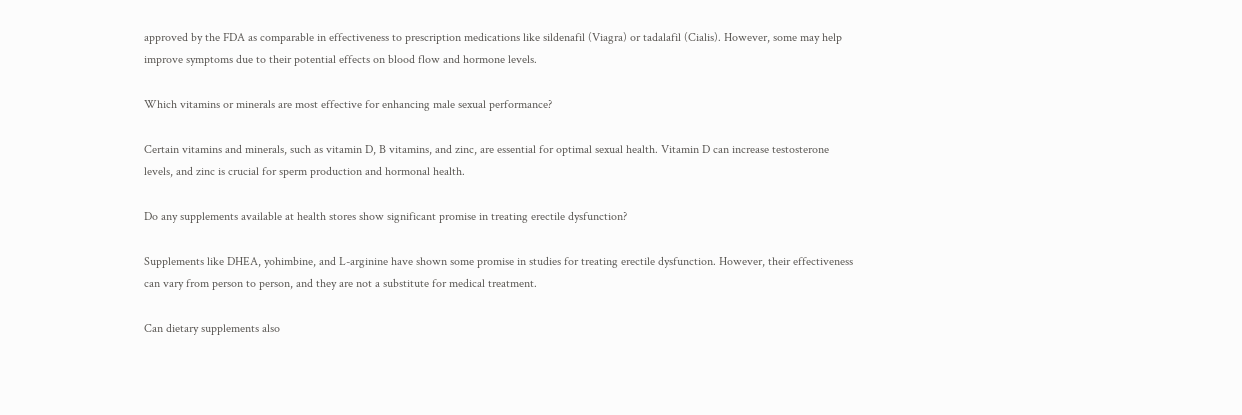approved by the FDA as comparable in effectiveness to prescription medications like sildenafil (Viagra) or tadalafil (Cialis). However, some may help improve symptoms due to their potential effects on blood flow and hormone levels.

Which vitamins or minerals are most effective for enhancing male sexual performance?

Certain vitamins and minerals, such as vitamin D, B vitamins, and zinc, are essential for optimal sexual health. Vitamin D can increase testosterone levels, and zinc is crucial for sperm production and hormonal health.

Do any supplements available at health stores show significant promise in treating erectile dysfunction?

Supplements like DHEA, yohimbine, and L-arginine have shown some promise in studies for treating erectile dysfunction. However, their effectiveness can vary from person to person, and they are not a substitute for medical treatment.

Can dietary supplements also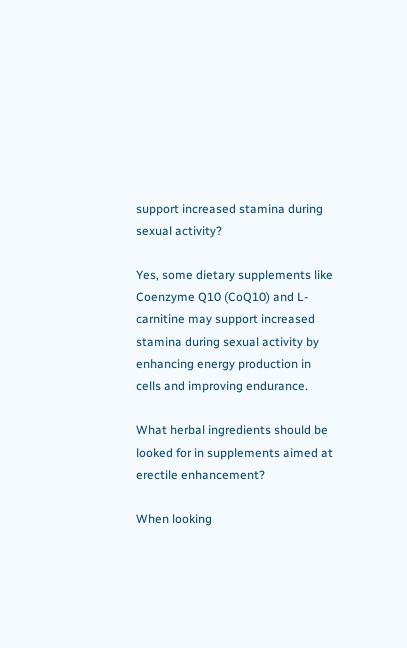support increased stamina during sexual activity?

Yes, some dietary supplements like Coenzyme Q10 (CoQ10) and L-carnitine may support increased stamina during sexual activity by enhancing energy production in cells and improving endurance.

What herbal ingredients should be looked for in supplements aimed at erectile enhancement?

When looking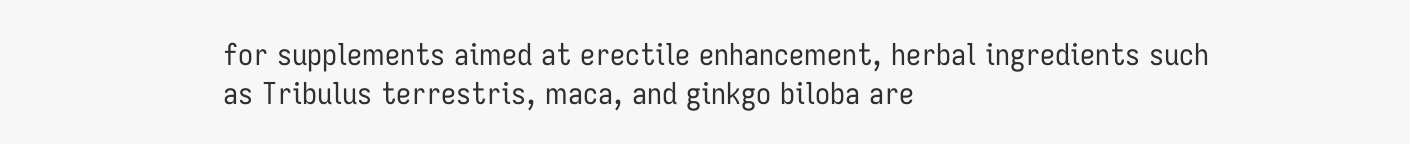for supplements aimed at erectile enhancement, herbal ingredients such as Tribulus terrestris, maca, and ginkgo biloba are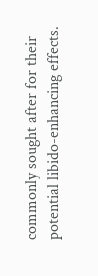commonly sought after for their potential libido-enhancing effects.